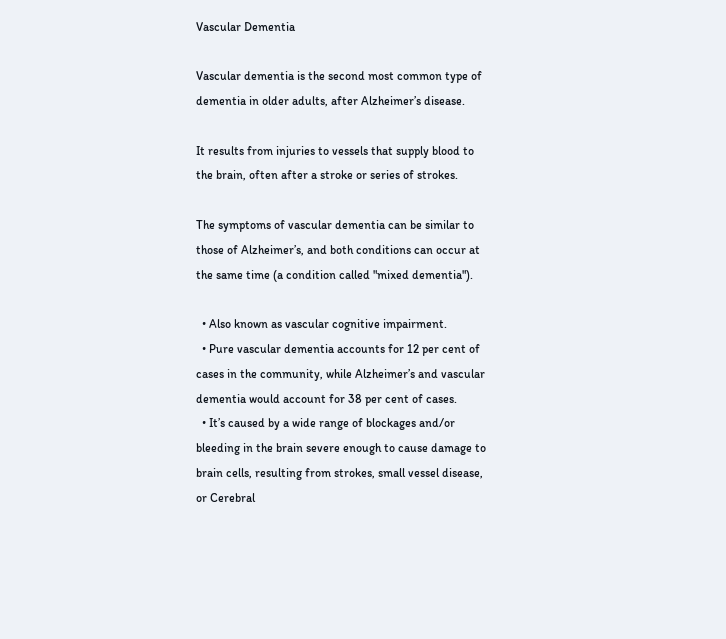Vascular Dementia

Vascular dementia is the second most common type of dementia in older adults, after Alzheimer’s disease.

It results from injuries to vessels that supply blood to the brain, often after a stroke or series of strokes.

The symptoms of vascular dementia can be similar to those of Alzheimer’s, and both conditions can occur at the same time (a condition called "mixed dementia").

  • Also known as vascular cognitive impairment.
  • Pure vascular dementia accounts for 12 per cent of cases in the community, while Alzheimer’s and vascular dementia would account for 38 per cent of cases.
  • It’s caused by a wide range of blockages and/or bleeding in the brain severe enough to cause damage to brain cells, resulting from strokes, small vessel disease, or Cerebral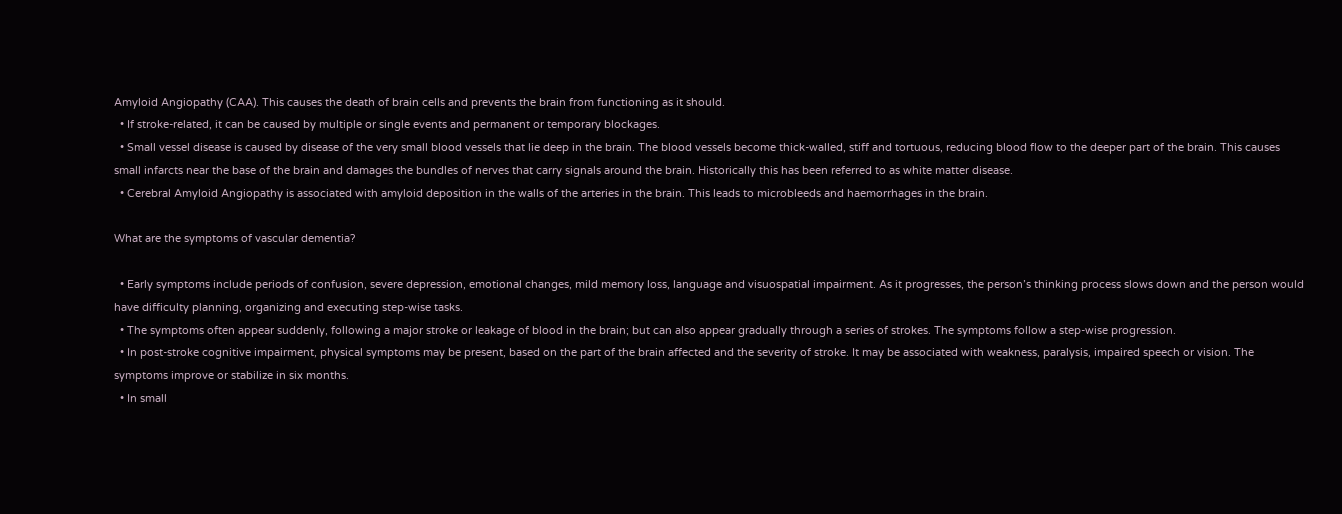Amyloid Angiopathy (CAA). This causes the death of brain cells and prevents the brain from functioning as it should.
  • If stroke-related, it can be caused by multiple or single events and permanent or temporary blockages.
  • Small vessel disease is caused by disease of the very small blood vessels that lie deep in the brain. The blood vessels become thick-walled, stiff and tortuous, reducing blood flow to the deeper part of the brain. This causes small infarcts near the base of the brain and damages the bundles of nerves that carry signals around the brain. Historically this has been referred to as white matter disease.
  • Cerebral Amyloid Angiopathy is associated with amyloid deposition in the walls of the arteries in the brain. This leads to microbleeds and haemorrhages in the brain.

What are the symptoms of vascular dementia?

  • Early symptoms include periods of confusion, severe depression, emotional changes, mild memory loss, language and visuospatial impairment. As it progresses, the person’s thinking process slows down and the person would have difficulty planning, organizing and executing step-wise tasks.
  • The symptoms often appear suddenly, following a major stroke or leakage of blood in the brain; but can also appear gradually through a series of strokes. The symptoms follow a step-wise progression.
  • In post-stroke cognitive impairment, physical symptoms may be present, based on the part of the brain affected and the severity of stroke. It may be associated with weakness, paralysis, impaired speech or vision. The symptoms improve or stabilize in six months.
  • In small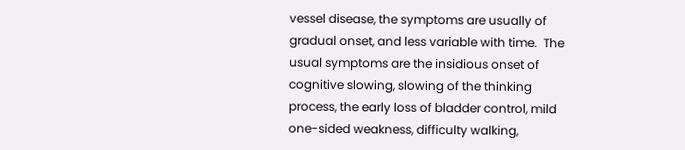vessel disease, the symptoms are usually of gradual onset, and less variable with time.  The usual symptoms are the insidious onset of cognitive slowing, slowing of the thinking process, the early loss of bladder control, mild one-sided weakness, difficulty walking,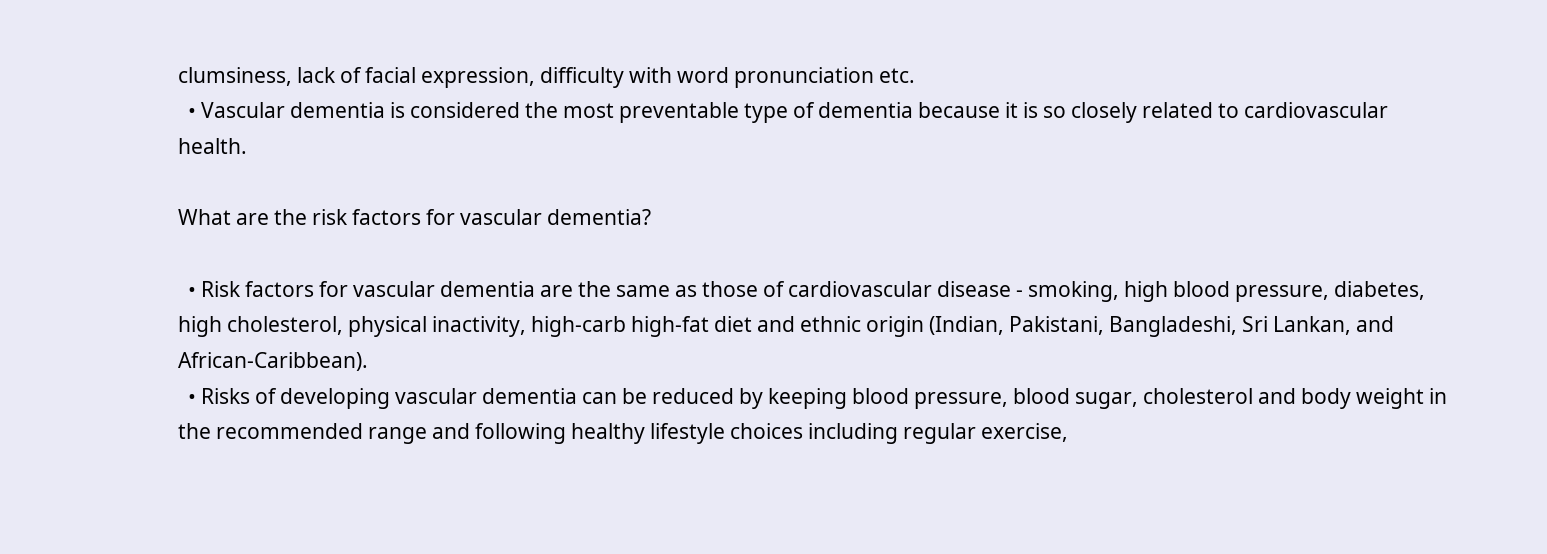clumsiness, lack of facial expression, difficulty with word pronunciation etc.
  • Vascular dementia is considered the most preventable type of dementia because it is so closely related to cardiovascular health.

What are the risk factors for vascular dementia?

  • Risk factors for vascular dementia are the same as those of cardiovascular disease - smoking, high blood pressure, diabetes, high cholesterol, physical inactivity, high-carb high-fat diet and ethnic origin (Indian, Pakistani, Bangladeshi, Sri Lankan, and African-Caribbean).
  • Risks of developing vascular dementia can be reduced by keeping blood pressure, blood sugar, cholesterol and body weight in the recommended range and following healthy lifestyle choices including regular exercise,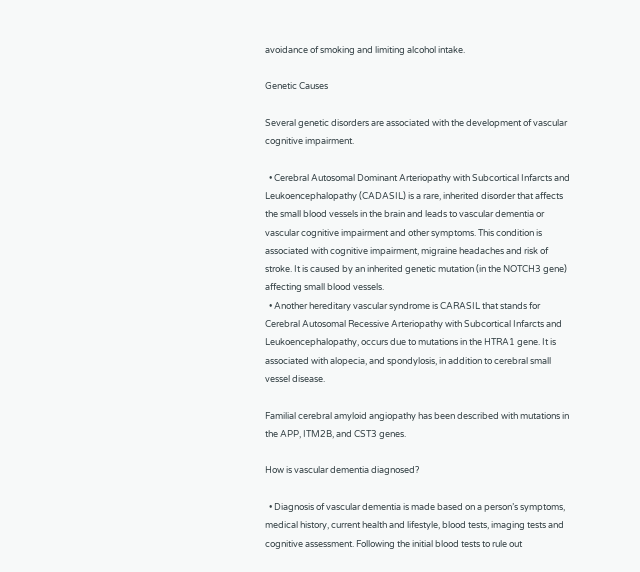avoidance of smoking and limiting alcohol intake.

Genetic Causes

Several genetic disorders are associated with the development of vascular cognitive impairment.

  • Cerebral Autosomal Dominant Arteriopathy with Subcortical Infarcts and Leukoencephalopathy (CADASIL) is a rare, inherited disorder that affects the small blood vessels in the brain and leads to vascular dementia or vascular cognitive impairment and other symptoms. This condition is associated with cognitive impairment, migraine headaches and risk of stroke. It is caused by an inherited genetic mutation (in the NOTCH3 gene) affecting small blood vessels.
  • Another hereditary vascular syndrome is CARASIL that stands for Cerebral Autosomal Recessive Arteriopathy with Subcortical Infarcts and Leukoencephalopathy, occurs due to mutations in the HTRA1 gene. It is associated with alopecia, and spondylosis, in addition to cerebral small vessel disease.

Familial cerebral amyloid angiopathy has been described with mutations in the APP, ITM2B, and CST3 genes.

How is vascular dementia diagnosed?

  • Diagnosis of vascular dementia is made based on a person’s symptoms, medical history, current health and lifestyle, blood tests, imaging tests and cognitive assessment. Following the initial blood tests to rule out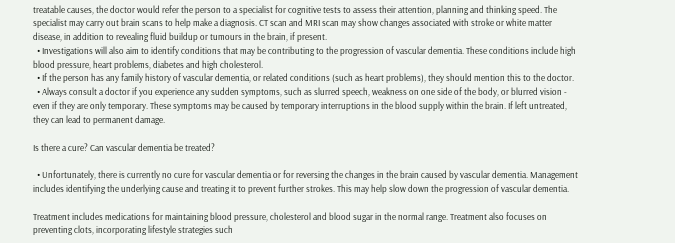treatable causes, the doctor would refer the person to a specialist for cognitive tests to assess their attention, planning and thinking speed. The specialist may carry out brain scans to help make a diagnosis. CT scan and MRI scan may show changes associated with stroke or white matter disease, in addition to revealing fluid buildup or tumours in the brain, if present.
  • Investigations will also aim to identify conditions that may be contributing to the progression of vascular dementia. These conditions include high blood pressure, heart problems, diabetes and high cholesterol.
  • If the person has any family history of vascular dementia, or related conditions (such as heart problems), they should mention this to the doctor.
  • Always consult a doctor if you experience any sudden symptoms, such as slurred speech, weakness on one side of the body, or blurred vision - even if they are only temporary. These symptoms may be caused by temporary interruptions in the blood supply within the brain. If left untreated, they can lead to permanent damage.

Is there a cure? Can vascular dementia be treated?

  • Unfortunately, there is currently no cure for vascular dementia or for reversing the changes in the brain caused by vascular dementia. Management includes identifying the underlying cause and treating it to prevent further strokes. This may help slow down the progression of vascular dementia.

Treatment includes medications for maintaining blood pressure, cholesterol and blood sugar in the normal range. Treatment also focuses on preventing clots, incorporating lifestyle strategies such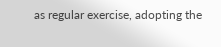as regular exercise, adopting the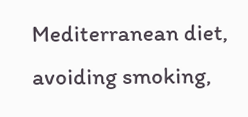Mediterranean diet, avoiding smoking,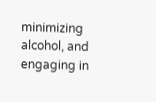minimizing alcohol, and engaging in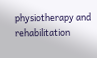physiotherapy and rehabilitation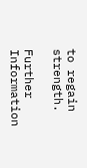to regain strength.

Further Information